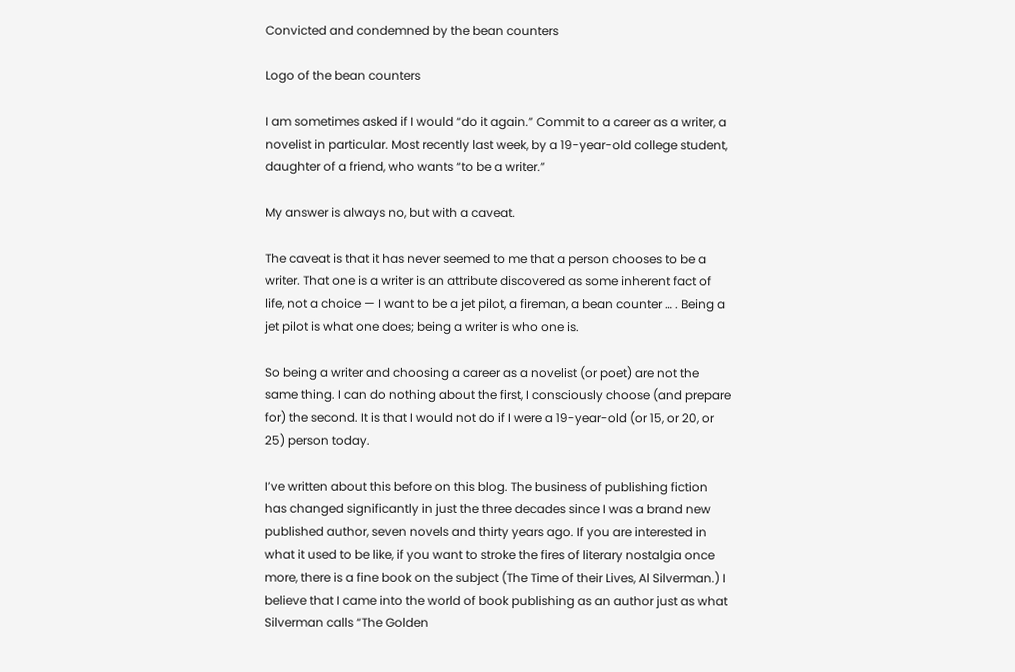Convicted and condemned by the bean counters

Logo of the bean counters

I am sometimes asked if I would “do it again.” Commit to a career as a writer, a novelist in particular. Most recently last week, by a 19-year-old college student, daughter of a friend, who wants “to be a writer.”

My answer is always no, but with a caveat.

The caveat is that it has never seemed to me that a person chooses to be a writer. That one is a writer is an attribute discovered as some inherent fact of life, not a choice — I want to be a jet pilot, a fireman, a bean counter … . Being a jet pilot is what one does; being a writer is who one is.

So being a writer and choosing a career as a novelist (or poet) are not the same thing. I can do nothing about the first, I consciously choose (and prepare for) the second. It is that I would not do if I were a 19-year-old (or 15, or 20, or 25) person today.

I’ve written about this before on this blog. The business of publishing fiction has changed significantly in just the three decades since I was a brand new published author, seven novels and thirty years ago. If you are interested in what it used to be like, if you want to stroke the fires of literary nostalgia once more, there is a fine book on the subject (The Time of their Lives, Al Silverman.) I believe that I came into the world of book publishing as an author just as what Silverman calls “The Golden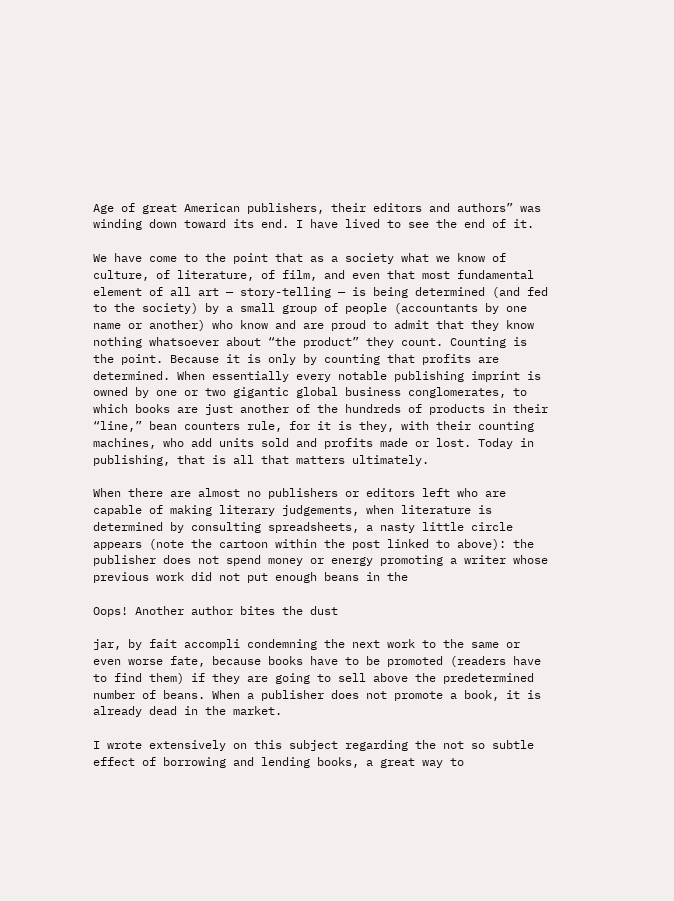Age of great American publishers, their editors and authors” was winding down toward its end. I have lived to see the end of it.

We have come to the point that as a society what we know of culture, of literature, of film, and even that most fundamental element of all art — story-telling — is being determined (and fed to the society) by a small group of people (accountants by one name or another) who know and are proud to admit that they know nothing whatsoever about “the product” they count. Counting is the point. Because it is only by counting that profits are determined. When essentially every notable publishing imprint is owned by one or two gigantic global business conglomerates, to which books are just another of the hundreds of products in their “line,” bean counters rule, for it is they, with their counting machines, who add units sold and profits made or lost. Today in publishing, that is all that matters ultimately.

When there are almost no publishers or editors left who are capable of making literary judgements, when literature is determined by consulting spreadsheets, a nasty little circle appears (note the cartoon within the post linked to above): the publisher does not spend money or energy promoting a writer whose previous work did not put enough beans in the

Oops! Another author bites the dust

jar, by fait accompli condemning the next work to the same or even worse fate, because books have to be promoted (readers have to find them) if they are going to sell above the predetermined number of beans. When a publisher does not promote a book, it is already dead in the market.

I wrote extensively on this subject regarding the not so subtle effect of borrowing and lending books, a great way to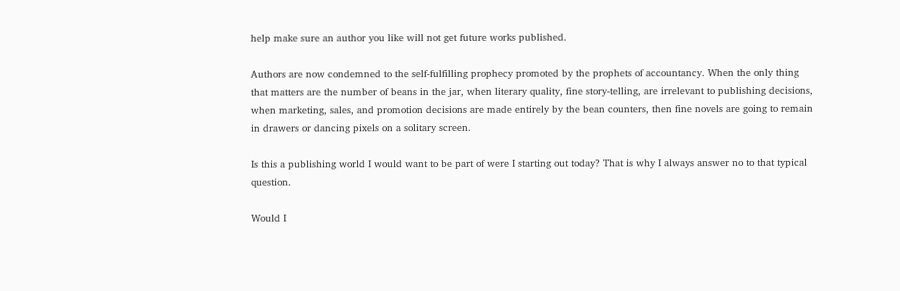help make sure an author you like will not get future works published.

Authors are now condemned to the self-fulfilling prophecy promoted by the prophets of accountancy. When the only thing that matters are the number of beans in the jar, when literary quality, fine story-telling, are irrelevant to publishing decisions, when marketing, sales, and promotion decisions are made entirely by the bean counters, then fine novels are going to remain in drawers or dancing pixels on a solitary screen.

Is this a publishing world I would want to be part of were I starting out today? That is why I always answer no to that typical question.

Would I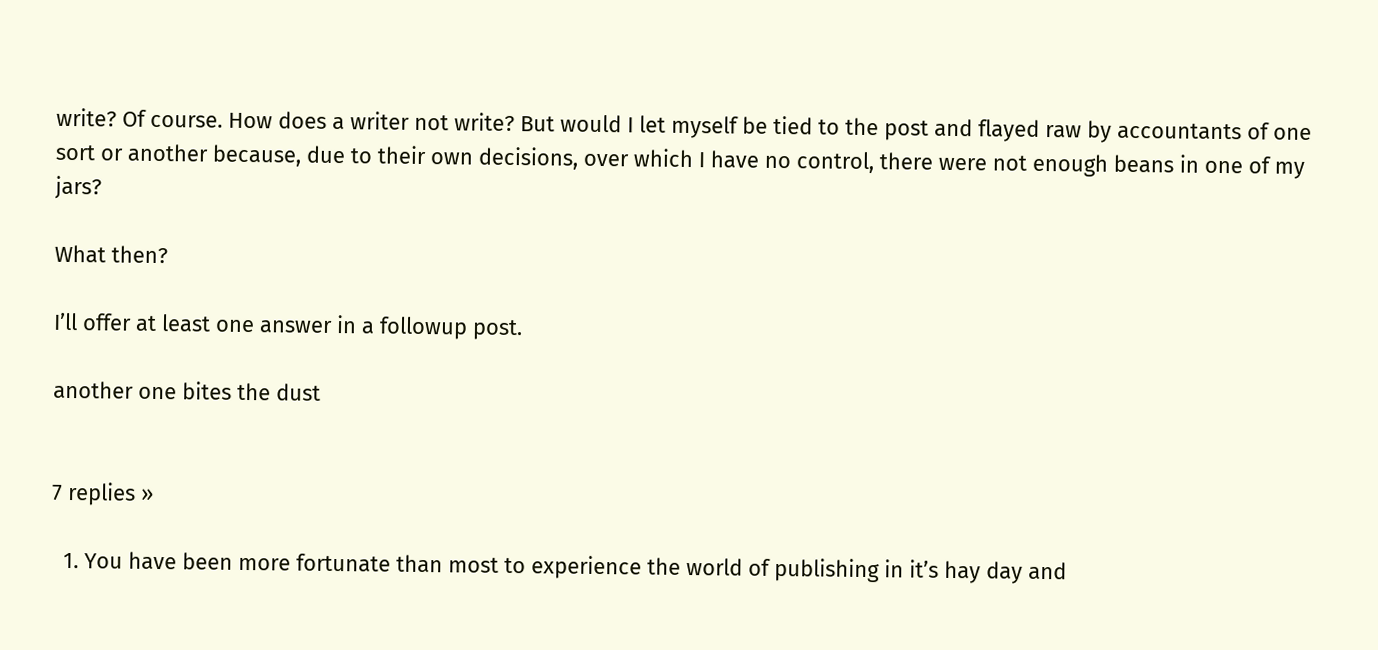write? Of course. How does a writer not write? But would I let myself be tied to the post and flayed raw by accountants of one sort or another because, due to their own decisions, over which I have no control, there were not enough beans in one of my jars?

What then?

I’ll offer at least one answer in a followup post.

another one bites the dust


7 replies »

  1. You have been more fortunate than most to experience the world of publishing in it’s hay day and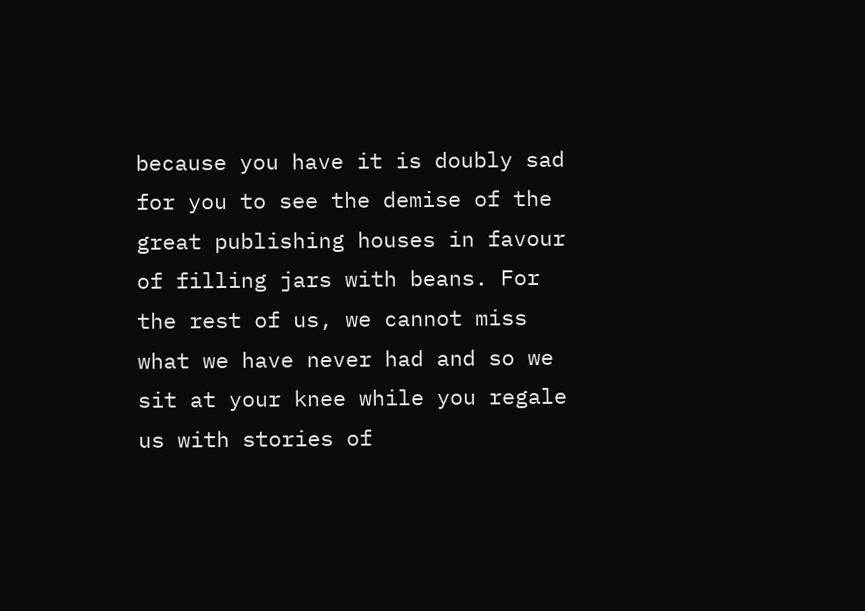because you have it is doubly sad for you to see the demise of the great publishing houses in favour of filling jars with beans. For the rest of us, we cannot miss what we have never had and so we sit at your knee while you regale us with stories of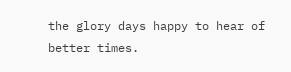the glory days happy to hear of better times.